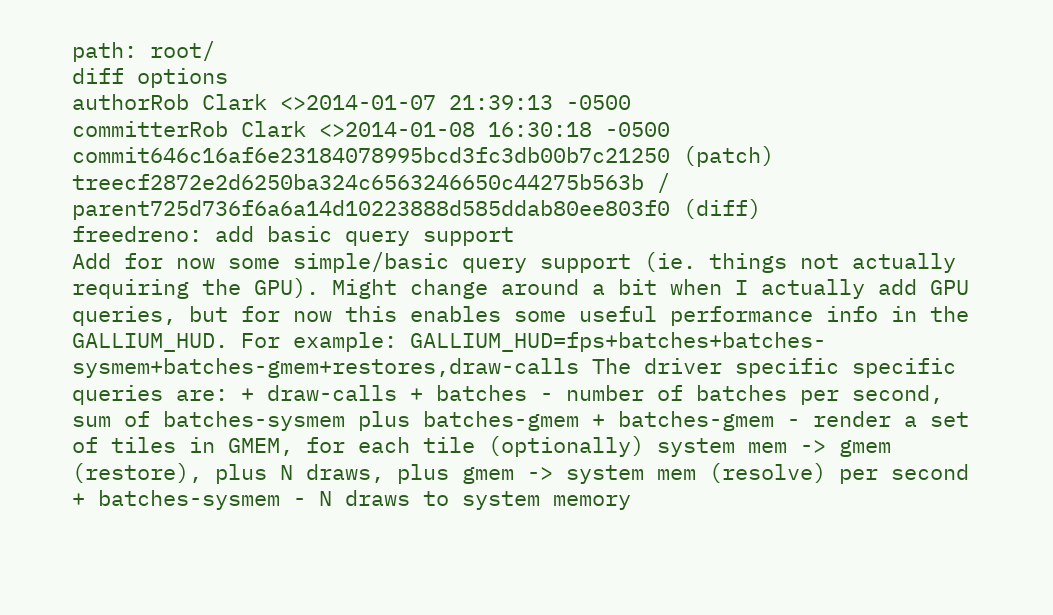path: root/
diff options
authorRob Clark <>2014-01-07 21:39:13 -0500
committerRob Clark <>2014-01-08 16:30:18 -0500
commit646c16af6e23184078995bcd3fc3db00b7c21250 (patch)
treecf2872e2d6250ba324c6563246650c44275b563b /
parent725d736f6a6a14d10223888d585ddab80ee803f0 (diff)
freedreno: add basic query support
Add for now some simple/basic query support (ie. things not actually requiring the GPU). Might change around a bit when I actually add GPU queries, but for now this enables some useful performance info in the GALLIUM_HUD. For example: GALLIUM_HUD=fps+batches+batches-sysmem+batches-gmem+restores,draw-calls The driver specific specific queries are: + draw-calls + batches - number of batches per second, sum of batches-sysmem plus batches-gmem + batches-gmem - render a set of tiles in GMEM, for each tile (optionally) system mem -> gmem (restore), plus N draws, plus gmem -> system mem (resolve) per second + batches-sysmem - N draws to system memory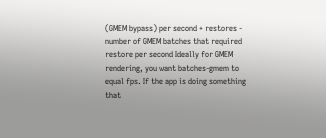(GMEM bypass) per second + restores - number of GMEM batches that required restore per second Ideally for GMEM rendering, you want batches-gmem to equal fps. If the app is doing something that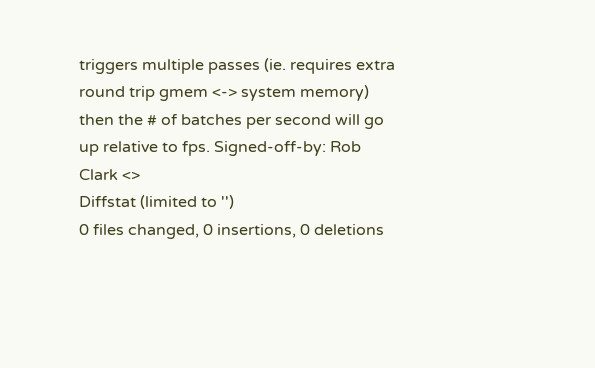triggers multiple passes (ie. requires extra round trip gmem <-> system memory) then the # of batches per second will go up relative to fps. Signed-off-by: Rob Clark <>
Diffstat (limited to '')
0 files changed, 0 insertions, 0 deletions